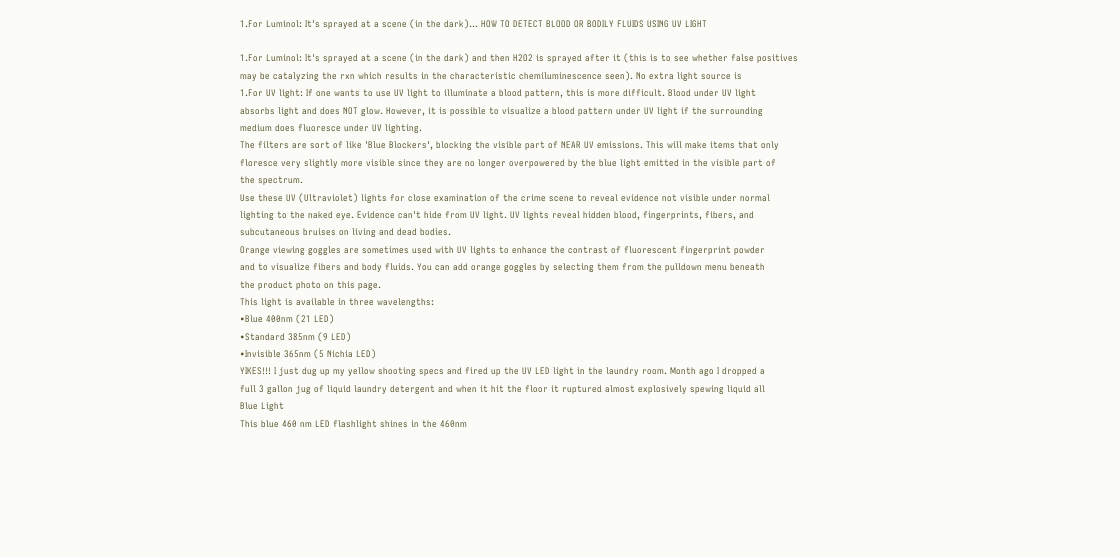1.For Luminol: It's sprayed at a scene (in the dark)... HOW TO DETECT BLOOD OR BODILY FLUIDS USING UV LIGHT

1.For Luminol: It's sprayed at a scene (in the dark) and then H2O2 is sprayed after it (this is to see whether false positives
may be catalyzing the rxn which results in the characteristic chemiluminescence seen). No extra light source is
1.For UV light: If one wants to use UV light to illuminate a blood pattern, this is more difficult. Blood under UV light
absorbs light and does NOT glow. However, it is possible to visualize a blood pattern under UV light if the surrounding
medium does fluoresce under UV lighting.
The filters are sort of like 'Blue Blockers', blocking the visible part of NEAR UV emissions. This will make items that only
floresce very slightly more visible since they are no longer overpowered by the blue light emitted in the visible part of
the spectrum.
Use these UV (Ultraviolet) lights for close examination of the crime scene to reveal evidence not visible under normal
lighting to the naked eye. Evidence can't hide from UV light. UV lights reveal hidden blood, fingerprints, fibers, and
subcutaneous bruises on living and dead bodies.
Orange viewing goggles are sometimes used with UV lights to enhance the contrast of fluorescent fingerprint powder
and to visualize fibers and body fluids. You can add orange goggles by selecting them from the pulldown menu beneath
the product photo on this page.
This light is available in three wavelengths:
•Blue 400nm (21 LED)
•Standard 385nm (9 LED)
•Invisible 365nm (5 Nichia LED)
YIKES!!! I just dug up my yellow shooting specs and fired up the UV LED light in the laundry room. Month ago I dropped a
full 3 gallon jug of liquid laundry detergent and when it hit the floor it ruptured almost explosively spewing liquid all
Blue Light
This blue 460 nm LED flashlight shines in the 460nm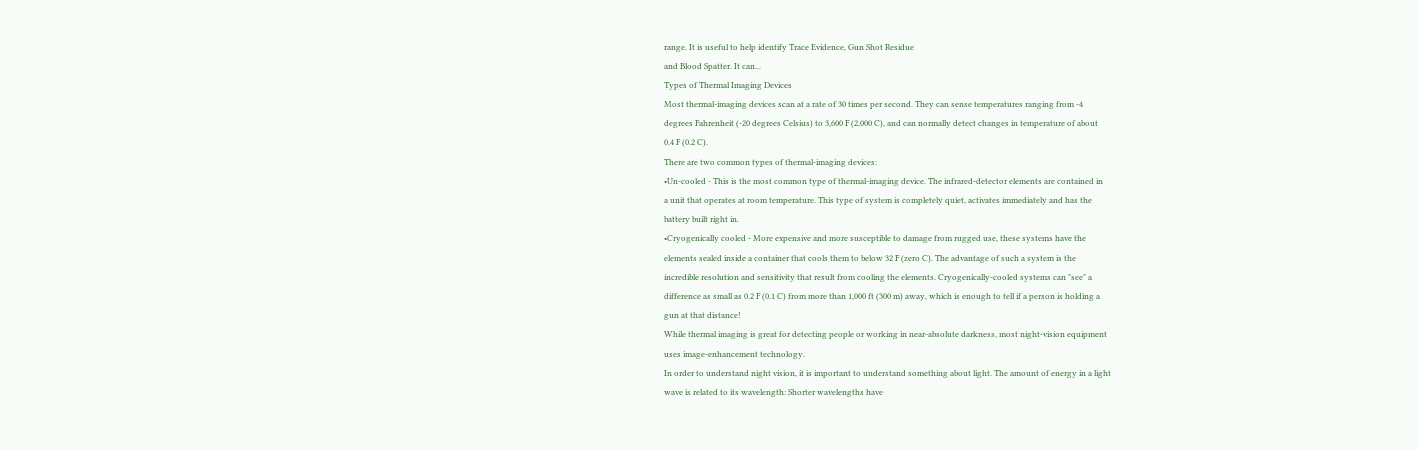range. It is useful to help identify Trace Evidence, Gun Shot Residue
and Blood Spatter. It can...
Types of Thermal Imaging Devices
Most thermal-imaging devices scan at a rate of 30 times per second. They can sense temperatures ranging from -4
degrees Fahrenheit (-20 degrees Celsius) to 3,600 F (2,000 C), and can normally detect changes in temperature of about
0.4 F (0.2 C).
There are two common types of thermal-imaging devices:
•Un-cooled - This is the most common type of thermal-imaging device. The infrared-detector elements are contained in
a unit that operates at room temperature. This type of system is completely quiet, activates immediately and has the
battery built right in.
•Cryogenically cooled - More expensive and more susceptible to damage from rugged use, these systems have the
elements sealed inside a container that cools them to below 32 F (zero C). The advantage of such a system is the
incredible resolution and sensitivity that result from cooling the elements. Cryogenically-cooled systems can "see" a
difference as small as 0.2 F (0.1 C) from more than 1,000 ft (300 m) away, which is enough to tell if a person is holding a
gun at that distance!
While thermal imaging is great for detecting people or working in near-absolute darkness, most night-vision equipment
uses image-enhancement technology.
In order to understand night vision, it is important to understand something about light. The amount of energy in a light
wave is related to its wavelength: Shorter wavelengths have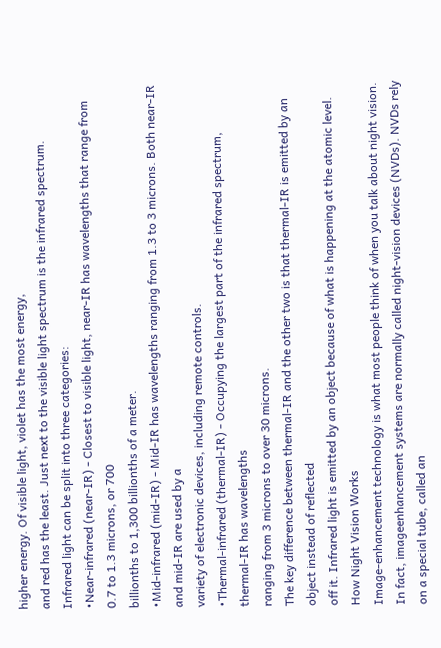higher energy. Of visible light, violet has the most energy,
and red has the least. Just next to the visible light spectrum is the infrared spectrum.
Infrared light can be split into three categories:
•Near-infrared (near-IR) - Closest to visible light, near-IR has wavelengths that range from 0.7 to 1.3 microns, or 700
billionths to 1,300 billionths of a meter.
•Mid-infrared (mid-IR) - Mid-IR has wavelengths ranging from 1.3 to 3 microns. Both near-IR and mid-IR are used by a
variety of electronic devices, including remote controls.
•Thermal-infrared (thermal-IR) - Occupying the largest part of the infrared spectrum, thermal-IR has wavelengths
ranging from 3 microns to over 30 microns.
The key difference between thermal-IR and the other two is that thermal-IR is emitted by an object instead of reflected
off it. Infrared light is emitted by an object because of what is happening at the atomic level.
How Night Vision Works
Image-enhancement technology is what most people think of when you talk about night vision. In fact, imageenhancement systems are normally called night-vision devices (NVDs). NVDs rely on a special tube, called an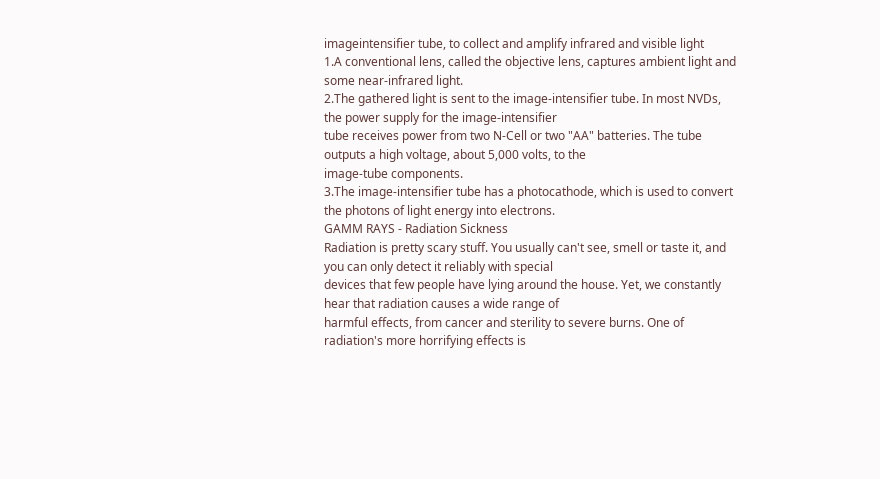imageintensifier tube, to collect and amplify infrared and visible light
1.A conventional lens, called the objective lens, captures ambient light and some near-infrared light.
2.The gathered light is sent to the image-intensifier tube. In most NVDs, the power supply for the image-intensifier
tube receives power from two N-Cell or two "AA" batteries. The tube outputs a high voltage, about 5,000 volts, to the
image-tube components.
3.The image-intensifier tube has a photocathode, which is used to convert the photons of light energy into electrons.
GAMM RAYS - Radiation Sickness
Radiation is pretty scary stuff. You usually can't see, smell or taste it, and you can only detect it reliably with special
devices that few people have lying around the house. Yet, we constantly hear that radiation causes a wide range of
harmful effects, from cancer and sterility to severe burns. One of radiation's more horrifying effects is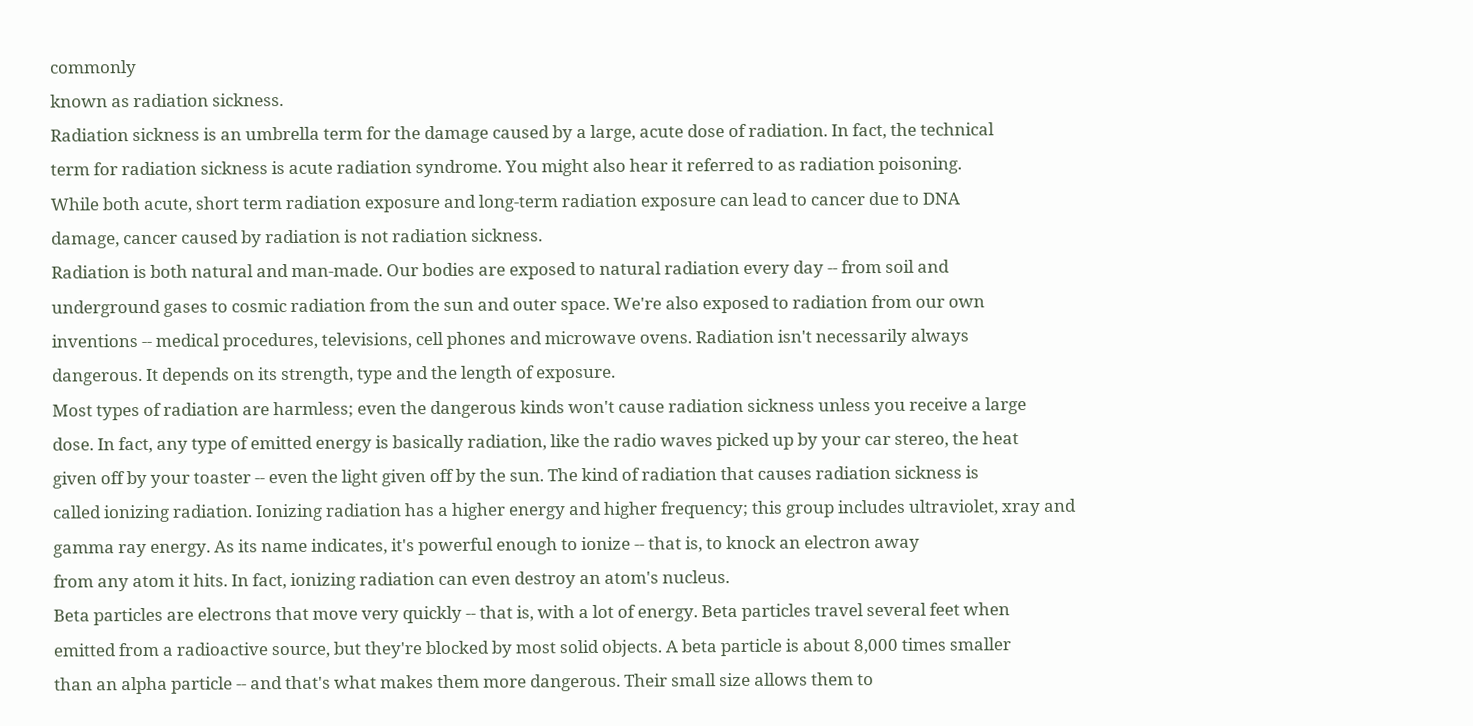commonly
known as radiation sickness.
Radiation sickness is an umbrella term for the damage caused by a large, acute dose of radiation. In fact, the technical
term for radiation sickness is acute radiation syndrome. You might also hear it referred to as radiation poisoning.
While both acute, short term radiation exposure and long-term radiation exposure can lead to cancer due to DNA
damage, cancer caused by radiation is not radiation sickness.
Radiation is both natural and man-made. Our bodies are exposed to natural radiation every day -- from soil and
underground gases to cosmic radiation from the sun and outer space. We're also exposed to radiation from our own
inventions -- medical procedures, televisions, cell phones and microwave ovens. Radiation isn't necessarily always
dangerous. It depends on its strength, type and the length of exposure.
Most types of radiation are harmless; even the dangerous kinds won't cause radiation sickness unless you receive a large
dose. In fact, any type of emitted energy is basically radiation, like the radio waves picked up by your car stereo, the heat
given off by your toaster -- even the light given off by the sun. The kind of radiation that causes radiation sickness is
called ionizing radiation. Ionizing radiation has a higher energy and higher frequency; this group includes ultraviolet, xray and gamma ray energy. As its name indicates, it's powerful enough to ionize -- that is, to knock an electron away
from any atom it hits. In fact, ionizing radiation can even destroy an atom's nucleus.
Beta particles are electrons that move very quickly -- that is, with a lot of energy. Beta particles travel several feet when
emitted from a radioactive source, but they're blocked by most solid objects. A beta particle is about 8,000 times smaller
than an alpha particle -- and that's what makes them more dangerous. Their small size allows them to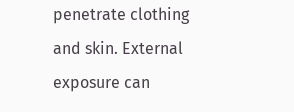penetrate clothing
and skin. External exposure can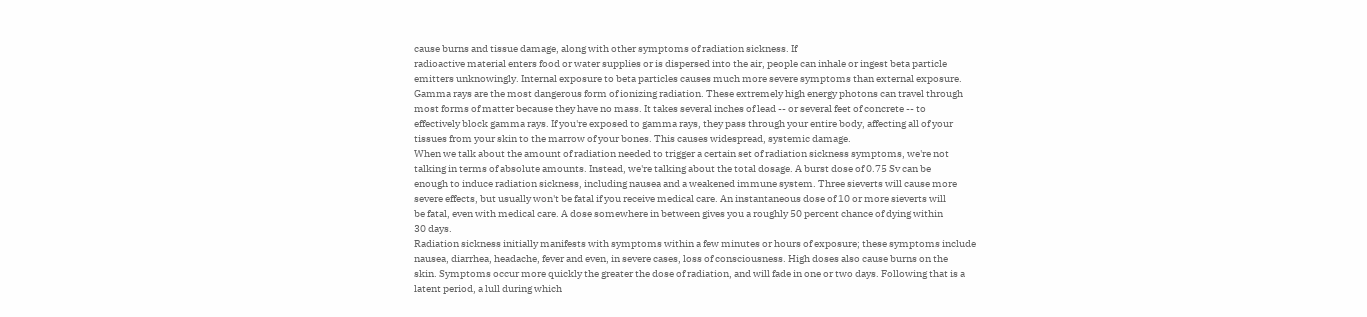cause burns and tissue damage, along with other symptoms of radiation sickness. If
radioactive material enters food or water supplies or is dispersed into the air, people can inhale or ingest beta particle
emitters unknowingly. Internal exposure to beta particles causes much more severe symptoms than external exposure.
Gamma rays are the most dangerous form of ionizing radiation. These extremely high energy photons can travel through
most forms of matter because they have no mass. It takes several inches of lead -- or several feet of concrete -- to
effectively block gamma rays. If you're exposed to gamma rays, they pass through your entire body, affecting all of your
tissues from your skin to the marrow of your bones. This causes widespread, systemic damage.
When we talk about the amount of radiation needed to trigger a certain set of radiation sickness symptoms, we're not
talking in terms of absolute amounts. Instead, we're talking about the total dosage. A burst dose of 0.75 Sv can be
enough to induce radiation sickness, including nausea and a weakened immune system. Three sieverts will cause more
severe effects, but usually won't be fatal if you receive medical care. An instantaneous dose of 10 or more sieverts will
be fatal, even with medical care. A dose somewhere in between gives you a roughly 50 percent chance of dying within
30 days.
Radiation sickness initially manifests with symptoms within a few minutes or hours of exposure; these symptoms include
nausea, diarrhea, headache, fever and even, in severe cases, loss of consciousness. High doses also cause burns on the
skin. Symptoms occur more quickly the greater the dose of radiation, and will fade in one or two days. Following that is a
latent period, a lull during which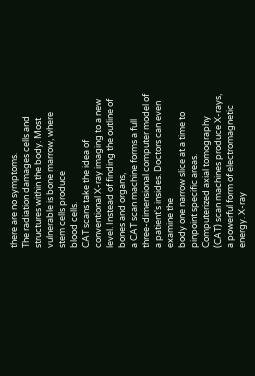there are no symptoms.
The radiation damages cells and structures within the body. Most vulnerable is bone marrow, where stem cells produce
blood cells.
CAT scans take the idea of conventional X-ray imaging to a new level. Instead of finding the outline of bones and organs,
a CAT scan machine forms a full three-dimensional computer model of a patient's insides. Doctors can even examine the
body one narrow slice at a time to pinpoint specific areas.
Computerized axial tomography (CAT) scan machines produce X-rays, a powerful form of electromagnetic energy. X-ray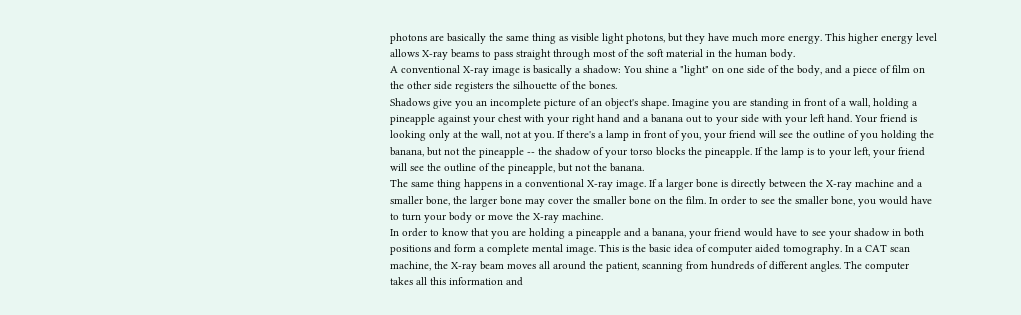photons are basically the same thing as visible light photons, but they have much more energy. This higher energy level
allows X-ray beams to pass straight through most of the soft material in the human body.
A conventional X-ray image is basically a shadow: You shine a "light" on one side of the body, and a piece of film on
the other side registers the silhouette of the bones.
Shadows give you an incomplete picture of an object's shape. Imagine you are standing in front of a wall, holding a
pineapple against your chest with your right hand and a banana out to your side with your left hand. Your friend is
looking only at the wall, not at you. If there's a lamp in front of you, your friend will see the outline of you holding the
banana, but not the pineapple -- the shadow of your torso blocks the pineapple. If the lamp is to your left, your friend
will see the outline of the pineapple, but not the banana.
The same thing happens in a conventional X-ray image. If a larger bone is directly between the X-ray machine and a
smaller bone, the larger bone may cover the smaller bone on the film. In order to see the smaller bone, you would have
to turn your body or move the X-ray machine.
In order to know that you are holding a pineapple and a banana, your friend would have to see your shadow in both
positions and form a complete mental image. This is the basic idea of computer aided tomography. In a CAT scan
machine, the X-ray beam moves all around the patient, scanning from hundreds of different angles. The computer
takes all this information and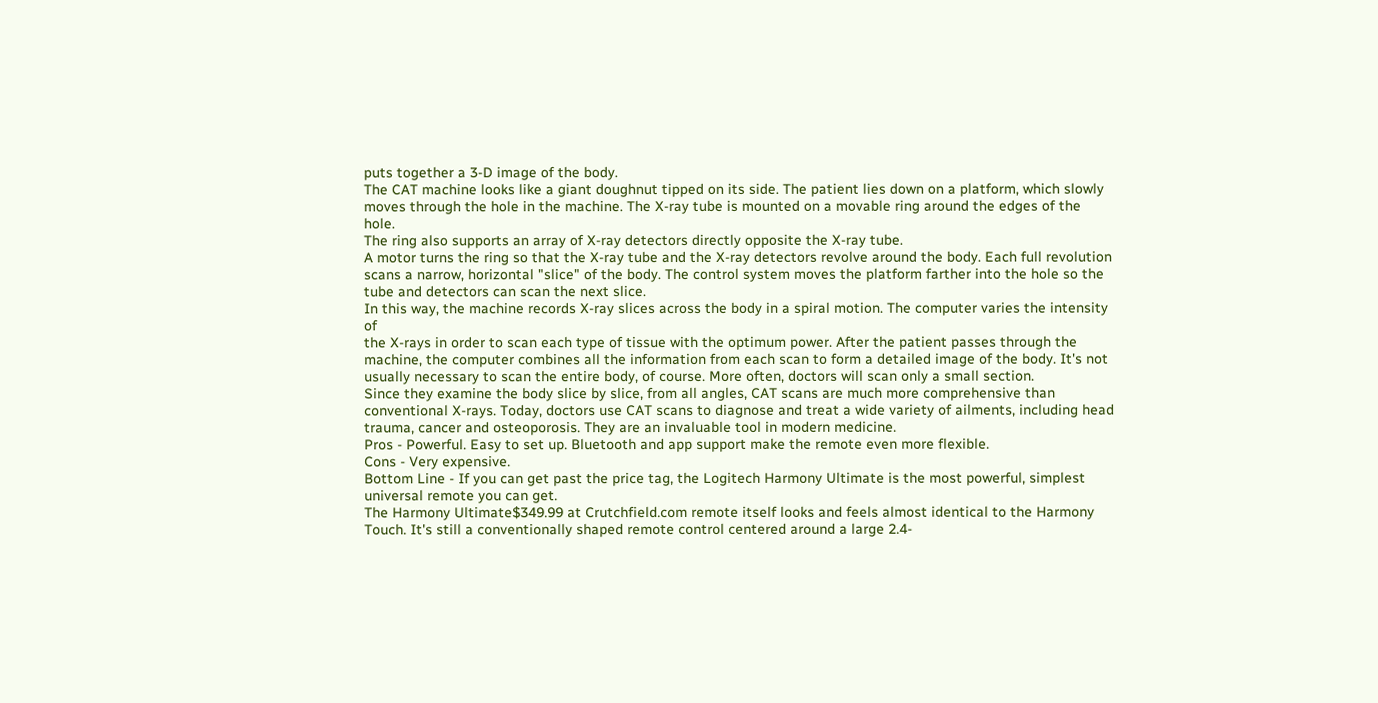puts together a 3-D image of the body.
The CAT machine looks like a giant doughnut tipped on its side. The patient lies down on a platform, which slowly
moves through the hole in the machine. The X-ray tube is mounted on a movable ring around the edges of the hole.
The ring also supports an array of X-ray detectors directly opposite the X-ray tube.
A motor turns the ring so that the X-ray tube and the X-ray detectors revolve around the body. Each full revolution
scans a narrow, horizontal "slice" of the body. The control system moves the platform farther into the hole so the
tube and detectors can scan the next slice.
In this way, the machine records X-ray slices across the body in a spiral motion. The computer varies the intensity of
the X-rays in order to scan each type of tissue with the optimum power. After the patient passes through the
machine, the computer combines all the information from each scan to form a detailed image of the body. It's not
usually necessary to scan the entire body, of course. More often, doctors will scan only a small section.
Since they examine the body slice by slice, from all angles, CAT scans are much more comprehensive than
conventional X-rays. Today, doctors use CAT scans to diagnose and treat a wide variety of ailments, including head
trauma, cancer and osteoporosis. They are an invaluable tool in modern medicine.
Pros - Powerful. Easy to set up. Bluetooth and app support make the remote even more flexible.
Cons - Very expensive.
Bottom Line - If you can get past the price tag, the Logitech Harmony Ultimate is the most powerful, simplest
universal remote you can get.
The Harmony Ultimate$349.99 at Crutchfield.com remote itself looks and feels almost identical to the Harmony
Touch. It's still a conventionally shaped remote control centered around a large 2.4-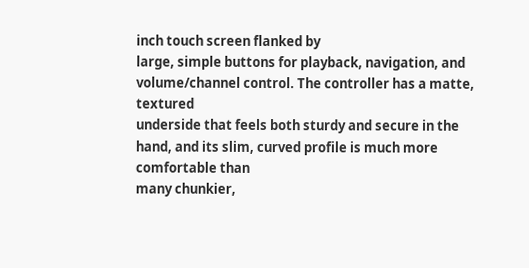inch touch screen flanked by
large, simple buttons for playback, navigation, and volume/channel control. The controller has a matte, textured
underside that feels both sturdy and secure in the hand, and its slim, curved profile is much more comfortable than
many chunkier,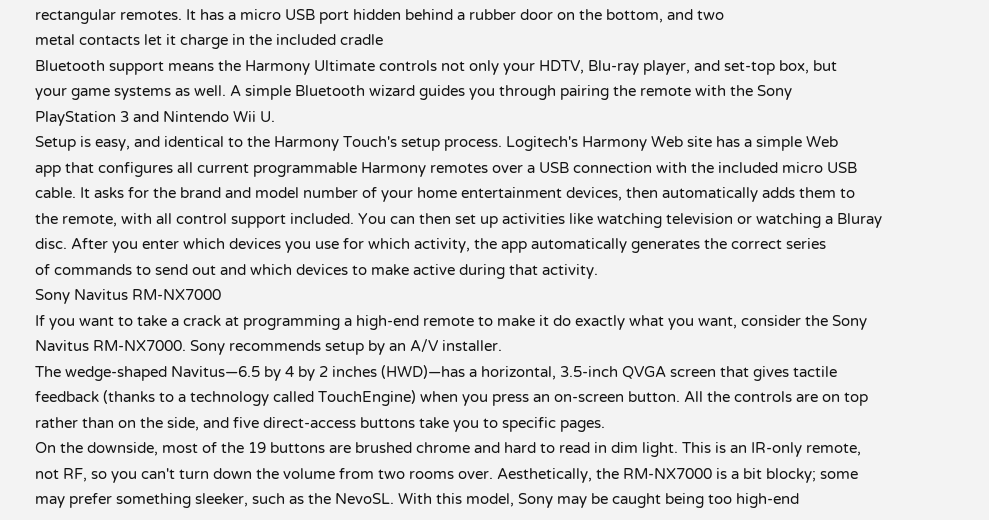rectangular remotes. It has a micro USB port hidden behind a rubber door on the bottom, and two
metal contacts let it charge in the included cradle
Bluetooth support means the Harmony Ultimate controls not only your HDTV, Blu-ray player, and set-top box, but
your game systems as well. A simple Bluetooth wizard guides you through pairing the remote with the Sony
PlayStation 3 and Nintendo Wii U.
Setup is easy, and identical to the Harmony Touch's setup process. Logitech's Harmony Web site has a simple Web
app that configures all current programmable Harmony remotes over a USB connection with the included micro USB
cable. It asks for the brand and model number of your home entertainment devices, then automatically adds them to
the remote, with all control support included. You can then set up activities like watching television or watching a Bluray disc. After you enter which devices you use for which activity, the app automatically generates the correct series
of commands to send out and which devices to make active during that activity.
Sony Navitus RM-NX7000
If you want to take a crack at programming a high-end remote to make it do exactly what you want, consider the Sony
Navitus RM-NX7000. Sony recommends setup by an A/V installer.
The wedge-shaped Navitus—6.5 by 4 by 2 inches (HWD)—has a horizontal, 3.5-inch QVGA screen that gives tactile
feedback (thanks to a technology called TouchEngine) when you press an on-screen button. All the controls are on top
rather than on the side, and five direct-access buttons take you to specific pages.
On the downside, most of the 19 buttons are brushed chrome and hard to read in dim light. This is an IR-only remote,
not RF, so you can't turn down the volume from two rooms over. Aesthetically, the RM-NX7000 is a bit blocky; some
may prefer something sleeker, such as the NevoSL. With this model, Sony may be caught being too high-end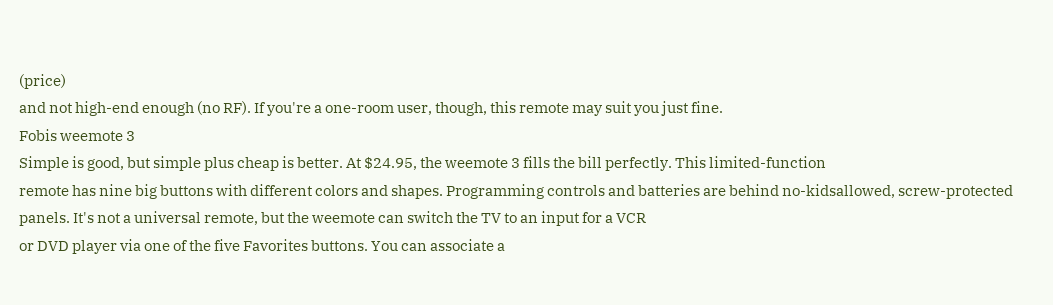(price)
and not high-end enough (no RF). If you're a one-room user, though, this remote may suit you just fine.
Fobis weemote 3
Simple is good, but simple plus cheap is better. At $24.95, the weemote 3 fills the bill perfectly. This limited-function
remote has nine big buttons with different colors and shapes. Programming controls and batteries are behind no-kidsallowed, screw-protected panels. It's not a universal remote, but the weemote can switch the TV to an input for a VCR
or DVD player via one of the five Favorites buttons. You can associate a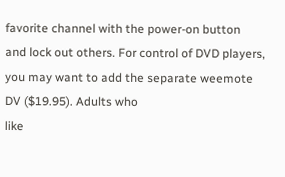favorite channel with the power-on button
and lock out others. For control of DVD players, you may want to add the separate weemote DV ($19.95). Adults who
like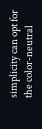simplicity can opt for the color-neutral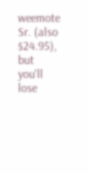weemote Sr. (also $24.95), but you'll lose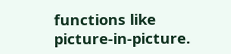functions like picture-in-picture.